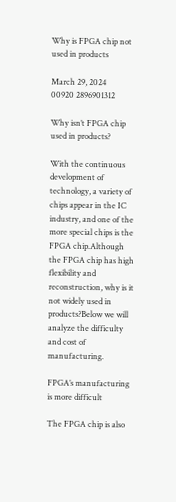Why is FPGA chip not used in products

March 29, 2024
00920 2896901312

Why isn’t FPGA chip used in products?

With the continuous development of technology, a variety of chips appear in the IC industry, and one of the more special chips is the FPGA chip.Although the FPGA chip has high flexibility and reconstruction, why is it not widely used in products?Below we will analyze the difficulty and cost of manufacturing.

FPGA’s manufacturing is more difficult

The FPGA chip is also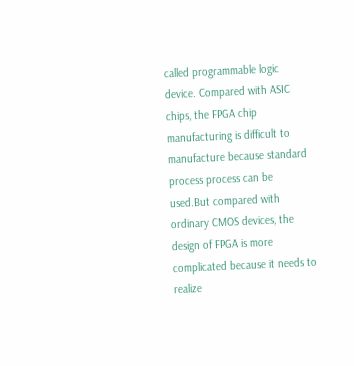called programmable logic device. Compared with ASIC chips, the FPGA chip manufacturing is difficult to manufacture because standard process process can be used.But compared with ordinary CMOS devices, the design of FPGA is more complicated because it needs to realize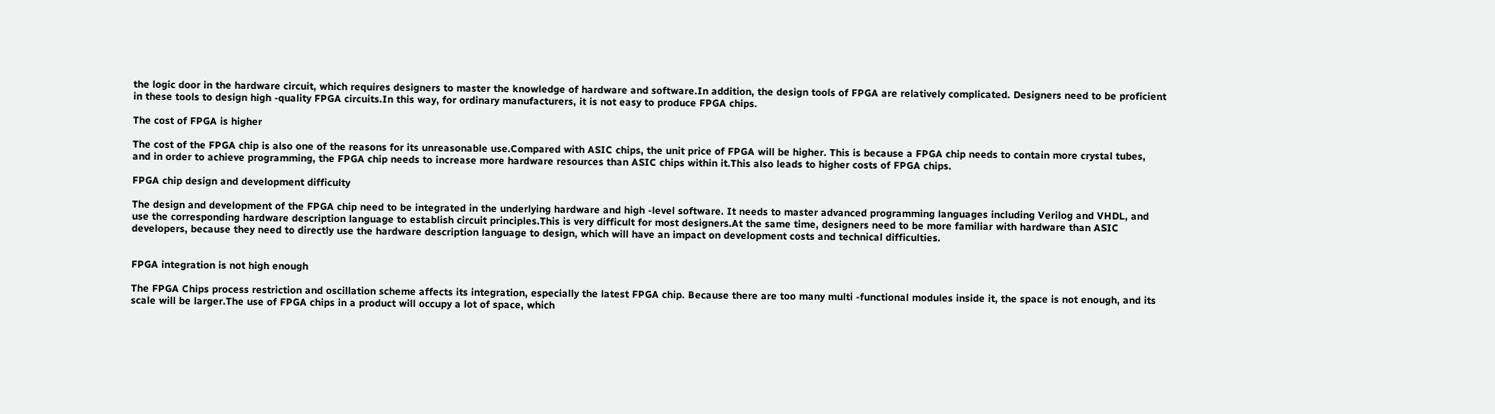the logic door in the hardware circuit, which requires designers to master the knowledge of hardware and software.In addition, the design tools of FPGA are relatively complicated. Designers need to be proficient in these tools to design high -quality FPGA circuits.In this way, for ordinary manufacturers, it is not easy to produce FPGA chips.

The cost of FPGA is higher

The cost of the FPGA chip is also one of the reasons for its unreasonable use.Compared with ASIC chips, the unit price of FPGA will be higher. This is because a FPGA chip needs to contain more crystal tubes, and in order to achieve programming, the FPGA chip needs to increase more hardware resources than ASIC chips within it.This also leads to higher costs of FPGA chips.

FPGA chip design and development difficulty

The design and development of the FPGA chip need to be integrated in the underlying hardware and high -level software. It needs to master advanced programming languages including Verilog and VHDL, and use the corresponding hardware description language to establish circuit principles.This is very difficult for most designers.At the same time, designers need to be more familiar with hardware than ASIC developers, because they need to directly use the hardware description language to design, which will have an impact on development costs and technical difficulties.


FPGA integration is not high enough

The FPGA Chips process restriction and oscillation scheme affects its integration, especially the latest FPGA chip. Because there are too many multi -functional modules inside it, the space is not enough, and its scale will be larger.The use of FPGA chips in a product will occupy a lot of space, which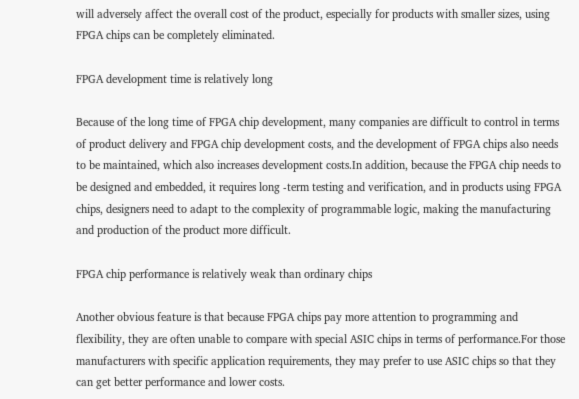will adversely affect the overall cost of the product, especially for products with smaller sizes, using FPGA chips can be completely eliminated.

FPGA development time is relatively long

Because of the long time of FPGA chip development, many companies are difficult to control in terms of product delivery and FPGA chip development costs, and the development of FPGA chips also needs to be maintained, which also increases development costs.In addition, because the FPGA chip needs to be designed and embedded, it requires long -term testing and verification, and in products using FPGA chips, designers need to adapt to the complexity of programmable logic, making the manufacturing and production of the product more difficult.

FPGA chip performance is relatively weak than ordinary chips

Another obvious feature is that because FPGA chips pay more attention to programming and flexibility, they are often unable to compare with special ASIC chips in terms of performance.For those manufacturers with specific application requirements, they may prefer to use ASIC chips so that they can get better performance and lower costs.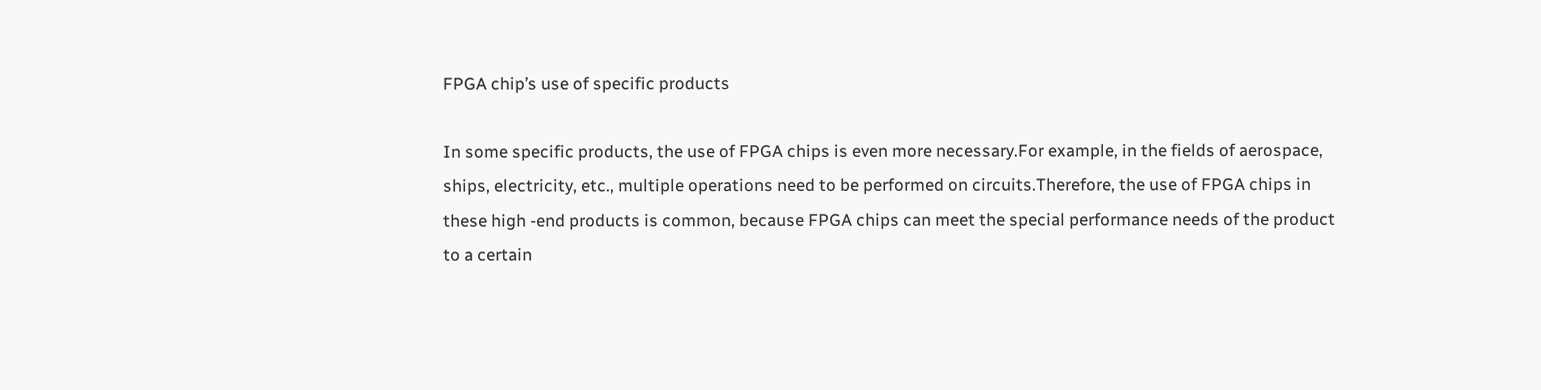FPGA chip’s use of specific products

In some specific products, the use of FPGA chips is even more necessary.For example, in the fields of aerospace, ships, electricity, etc., multiple operations need to be performed on circuits.Therefore, the use of FPGA chips in these high -end products is common, because FPGA chips can meet the special performance needs of the product to a certain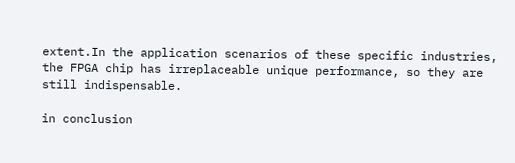extent.In the application scenarios of these specific industries, the FPGA chip has irreplaceable unique performance, so they are still indispensable.

in conclusion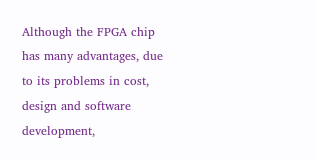Although the FPGA chip has many advantages, due to its problems in cost, design and software development,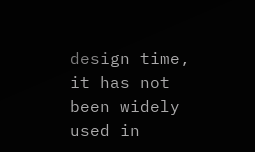design time, it has not been widely used in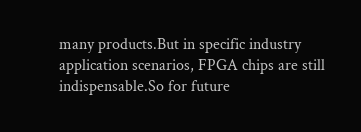many products.But in specific industry application scenarios, FPGA chips are still indispensable.So for future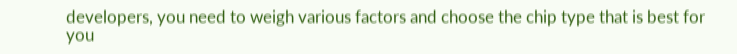developers, you need to weigh various factors and choose the chip type that is best for you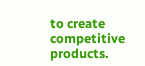to create competitive products.